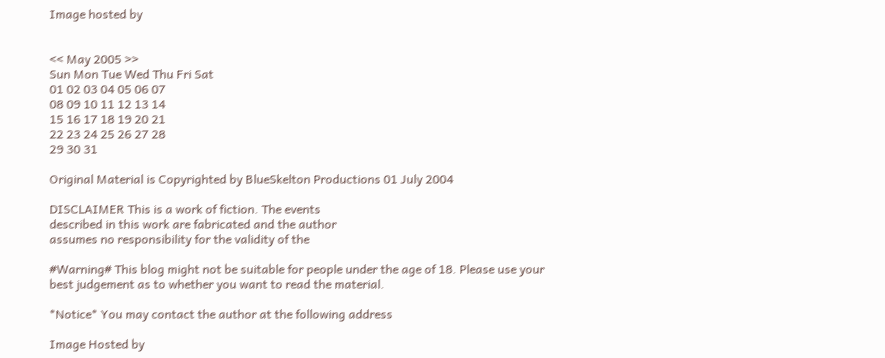Image hosted by


<< May 2005 >>
Sun Mon Tue Wed Thu Fri Sat
01 02 03 04 05 06 07
08 09 10 11 12 13 14
15 16 17 18 19 20 21
22 23 24 25 26 27 28
29 30 31

Original Material is Copyrighted by BlueSkelton Productions 01 July 2004

DISCLAIMER This is a work of fiction. The events
described in this work are fabricated and the author
assumes no responsibility for the validity of the

#Warning# This blog might not be suitable for people under the age of 18. Please use your best judgement as to whether you want to read the material.

*Notice* You may contact the author at the following address

Image Hosted by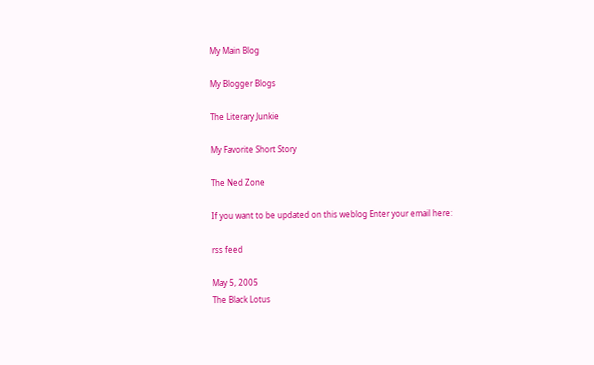My Main Blog

My Blogger Blogs

The Literary Junkie

My Favorite Short Story

The Ned Zone

If you want to be updated on this weblog Enter your email here:

rss feed

May 5, 2005
The Black Lotus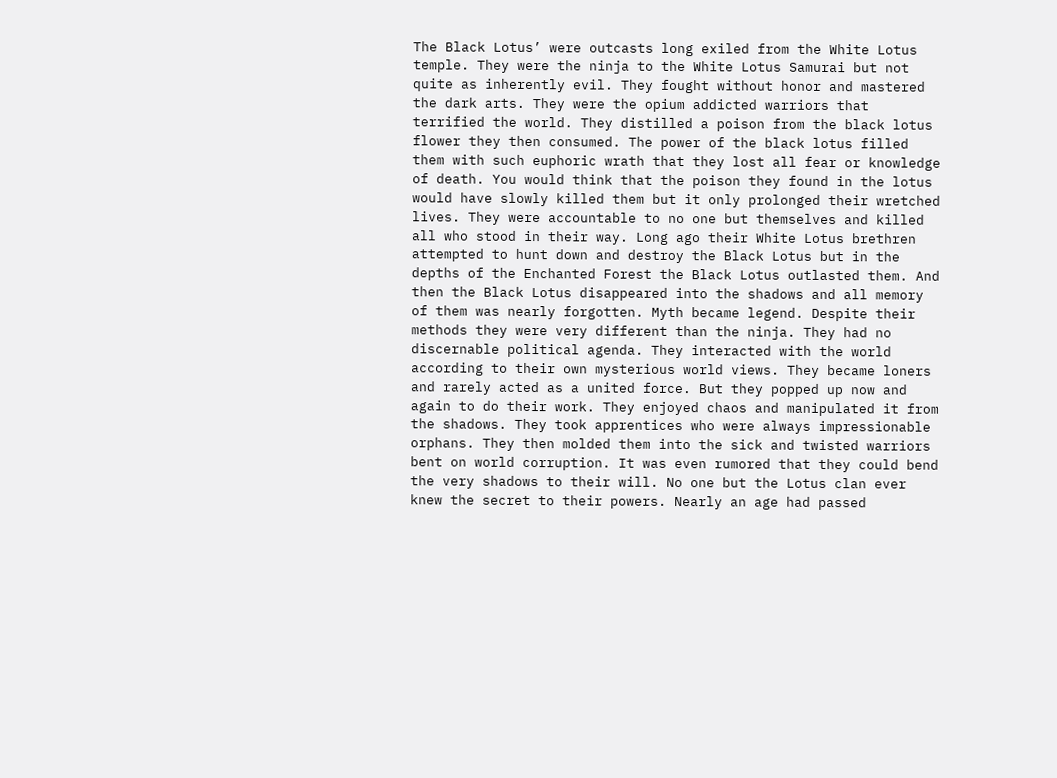The Black Lotus’ were outcasts long exiled from the White Lotus temple. They were the ninja to the White Lotus Samurai but not quite as inherently evil. They fought without honor and mastered the dark arts. They were the opium addicted warriors that terrified the world. They distilled a poison from the black lotus flower they then consumed. The power of the black lotus filled them with such euphoric wrath that they lost all fear or knowledge of death. You would think that the poison they found in the lotus would have slowly killed them but it only prolonged their wretched lives. They were accountable to no one but themselves and killed all who stood in their way. Long ago their White Lotus brethren attempted to hunt down and destroy the Black Lotus but in the depths of the Enchanted Forest the Black Lotus outlasted them. And then the Black Lotus disappeared into the shadows and all memory of them was nearly forgotten. Myth became legend. Despite their methods they were very different than the ninja. They had no discernable political agenda. They interacted with the world according to their own mysterious world views. They became loners and rarely acted as a united force. But they popped up now and again to do their work. They enjoyed chaos and manipulated it from the shadows. They took apprentices who were always impressionable orphans. They then molded them into the sick and twisted warriors bent on world corruption. It was even rumored that they could bend the very shadows to their will. No one but the Lotus clan ever knew the secret to their powers. Nearly an age had passed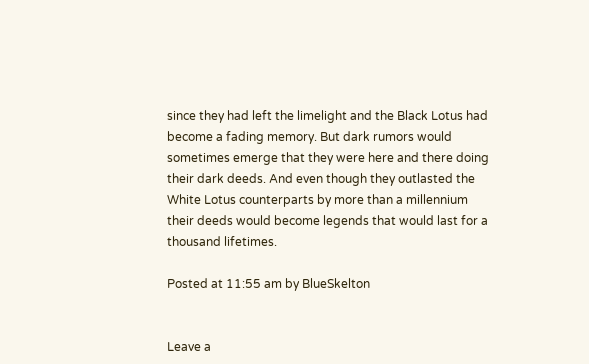since they had left the limelight and the Black Lotus had become a fading memory. But dark rumors would sometimes emerge that they were here and there doing their dark deeds. And even though they outlasted the White Lotus counterparts by more than a millennium their deeds would become legends that would last for a thousand lifetimes.

Posted at 11:55 am by BlueSkelton


Leave a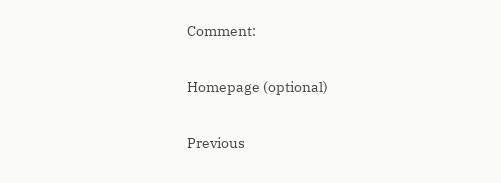Comment:


Homepage (optional)


Previous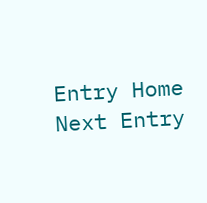Entry Home Next Entry